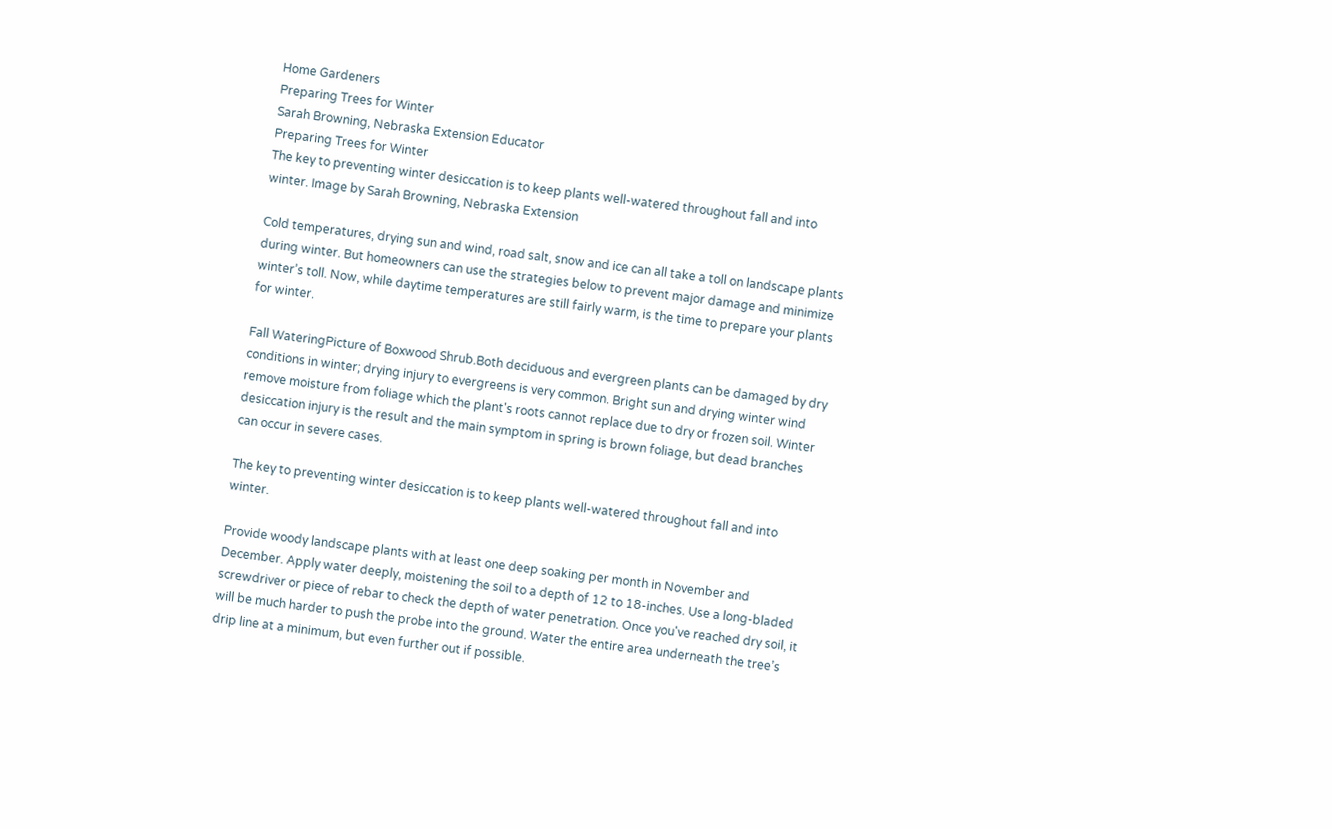Home Gardeners
Preparing Trees for Winter
Sarah Browning, Nebraska Extension Educator
Preparing Trees for Winter
The key to preventing winter desiccation is to keep plants well-watered throughout fall and into winter. Image by Sarah Browning, Nebraska Extension

Cold temperatures, drying sun and wind, road salt, snow and ice can all take a toll on landscape plants during winter. But homeowners can use the strategies below to prevent major damage and minimize winter’s toll. Now, while daytime temperatures are still fairly warm, is the time to prepare your plants for winter.

Fall WateringPicture of Boxwood Shrub.Both deciduous and evergreen plants can be damaged by dry conditions in winter; drying injury to evergreens is very common. Bright sun and drying winter wind remove moisture from foliage which the plant's roots cannot replace due to dry or frozen soil. Winter desiccation injury is the result and the main symptom in spring is brown foliage, but dead branches can occur in severe cases.

The key to preventing winter desiccation is to keep plants well-watered throughout fall and into winter.

Provide woody landscape plants with at least one deep soaking per month in November and December. Apply water deeply, moistening the soil to a depth of 12 to 18-inches. Use a long-bladed screwdriver or piece of rebar to check the depth of water penetration. Once you've reached dry soil, it will be much harder to push the probe into the ground. Water the entire area underneath the tree’s drip line at a minimum, but even further out if possible.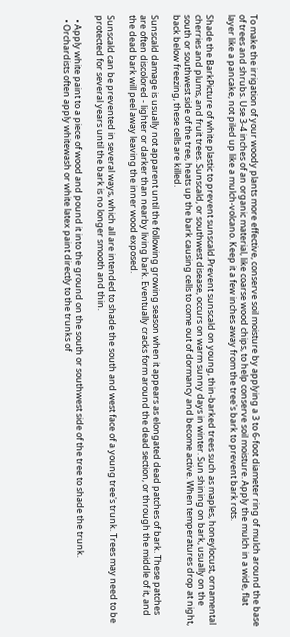To make the irrigation of your woody plants more effective, conserve soil moisture by applying a 3 to 6-foot diameter ring of mulch around the base of trees and shrubs. Use 3-4 inches of an organic material, like coarse wood chips, to help conserve soil moisture. Apply the mulch in a wide, flat layer like a pancake, not piled up like a mulch-volcano. Keep it a few inches away from the tree's bark to prevent bark rots.

Shade the BarkPicture of white plastic to prevent sunscald.Prevent sunscald on young, thin-barked trees such as maples, honeylocust, ornamental cherries and plums, and fruit trees. Sunscald, or southwest disease, occurs on warm sunny days in winter. Sun shining on bark, usually on the south or southwest side of the tree, heats up the bark causing cells to come out of dormancy and become active. When temperatures drop at night, back below freezing, these cells are killed.

Sunscald damage is usually not apparent until the following growing season when it appears as elongated dead patches of bark. These patches are often discolored - lighter or darker than nearby living bark. Eventually cracks form around the dead section, or through the middle of it, and the dead bark will peel away leaving the inner wood exposed.

Sunscald can be prevented in several ways, which all are intended to shade the south and west face of a young tree's trunk. Trees may need to be protected for several years until the bark is no longer smooth and thin.

  • Apply white paint to a piece of wood and pound it into the ground on the south or southwest side of the tree to shade the trunk.
  • Orchardists often apply whitewash or white latex paint directly to the trunks of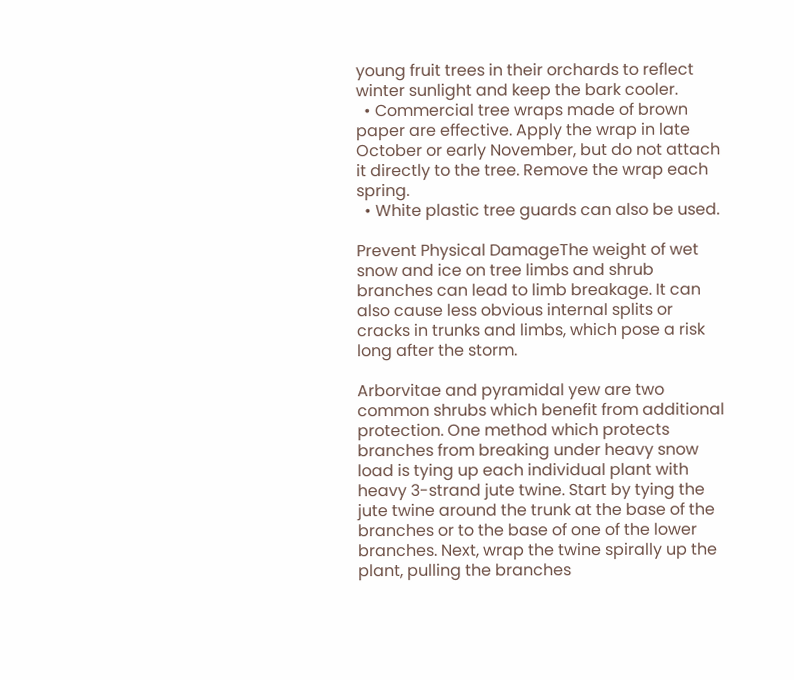young fruit trees in their orchards to reflect winter sunlight and keep the bark cooler.
  • Commercial tree wraps made of brown paper are effective. Apply the wrap in late October or early November, but do not attach it directly to the tree. Remove the wrap each spring.
  • White plastic tree guards can also be used.

Prevent Physical DamageThe weight of wet snow and ice on tree limbs and shrub branches can lead to limb breakage. It can also cause less obvious internal splits or cracks in trunks and limbs, which pose a risk long after the storm.

Arborvitae and pyramidal yew are two common shrubs which benefit from additional protection. One method which protects branches from breaking under heavy snow load is tying up each individual plant with heavy 3-strand jute twine. Start by tying the jute twine around the trunk at the base of the branches or to the base of one of the lower branches. Next, wrap the twine spirally up the plant, pulling the branches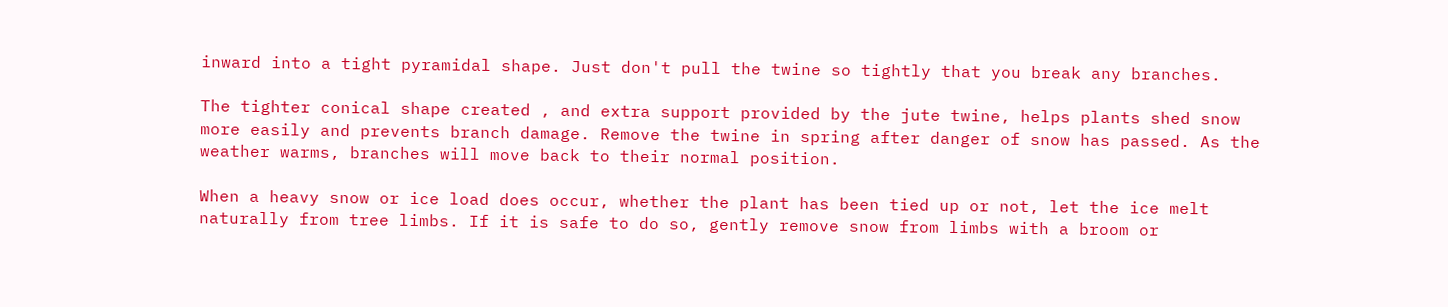inward into a tight pyramidal shape. Just don't pull the twine so tightly that you break any branches.

The tighter conical shape created , and extra support provided by the jute twine, helps plants shed snow more easily and prevents branch damage. Remove the twine in spring after danger of snow has passed. As the weather warms, branches will move back to their normal position.

When a heavy snow or ice load does occur, whether the plant has been tied up or not, let the ice melt naturally from tree limbs. If it is safe to do so, gently remove snow from limbs with a broom or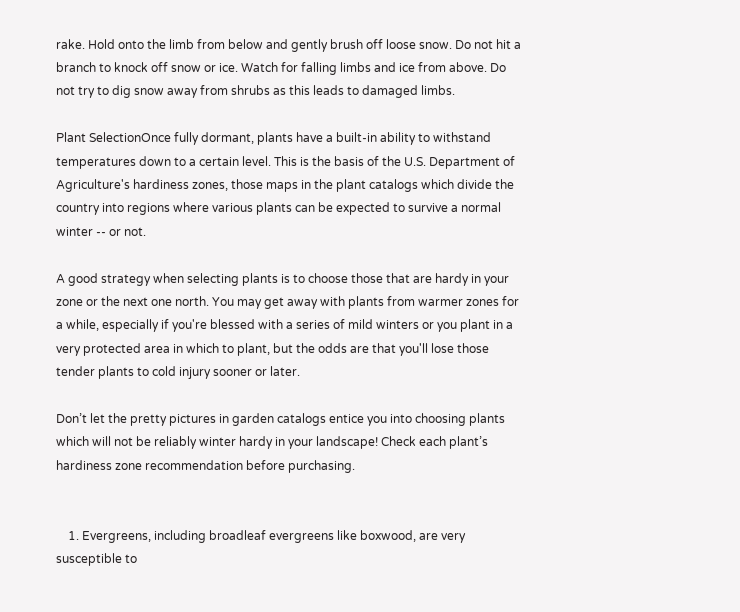rake. Hold onto the limb from below and gently brush off loose snow. Do not hit a branch to knock off snow or ice. Watch for falling limbs and ice from above. Do not try to dig snow away from shrubs as this leads to damaged limbs.

Plant SelectionOnce fully dormant, plants have a built-in ability to withstand temperatures down to a certain level. This is the basis of the U.S. Department of Agriculture's hardiness zones, those maps in the plant catalogs which divide the country into regions where various plants can be expected to survive a normal winter -- or not.

A good strategy when selecting plants is to choose those that are hardy in your zone or the next one north. You may get away with plants from warmer zones for a while, especially if you're blessed with a series of mild winters or you plant in a very protected area in which to plant, but the odds are that you'll lose those tender plants to cold injury sooner or later.

Don’t let the pretty pictures in garden catalogs entice you into choosing plants which will not be reliably winter hardy in your landscape! Check each plant’s hardiness zone recommendation before purchasing.


    1. Evergreens, including broadleaf evergreens like boxwood, are very susceptible to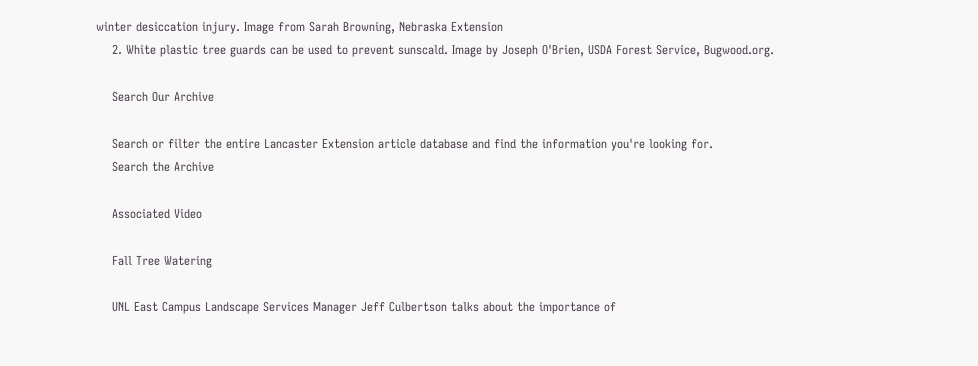winter desiccation injury. Image from Sarah Browning, Nebraska Extension
    2. White plastic tree guards can be used to prevent sunscald. Image by Joseph O'Brien, USDA Forest Service, Bugwood.org.

    Search Our Archive

    Search or filter the entire Lancaster Extension article database and find the information you're looking for.
    Search the Archive

    Associated Video

    Fall Tree Watering

    UNL East Campus Landscape Services Manager Jeff Culbertson talks about the importance of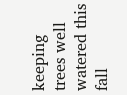keeping trees well watered this fall